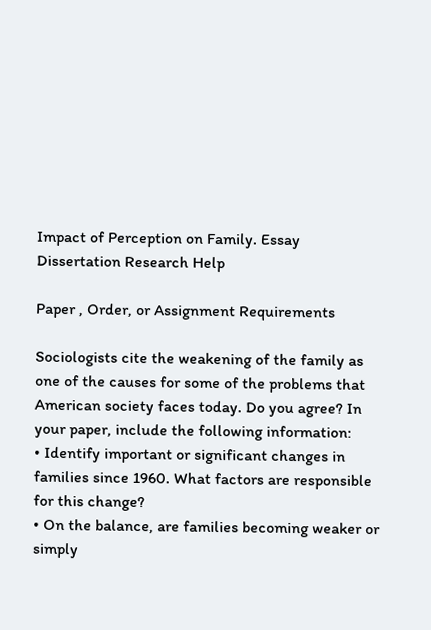Impact of Perception on Family. Essay Dissertation Research Help

Paper , Order, or Assignment Requirements

Sociologists cite the weakening of the family as one of the causes for some of the problems that American society faces today. Do you agree? In your paper, include the following information:
• Identify important or significant changes in families since 1960. What factors are responsible for this change?
• On the balance, are families becoming weaker or simply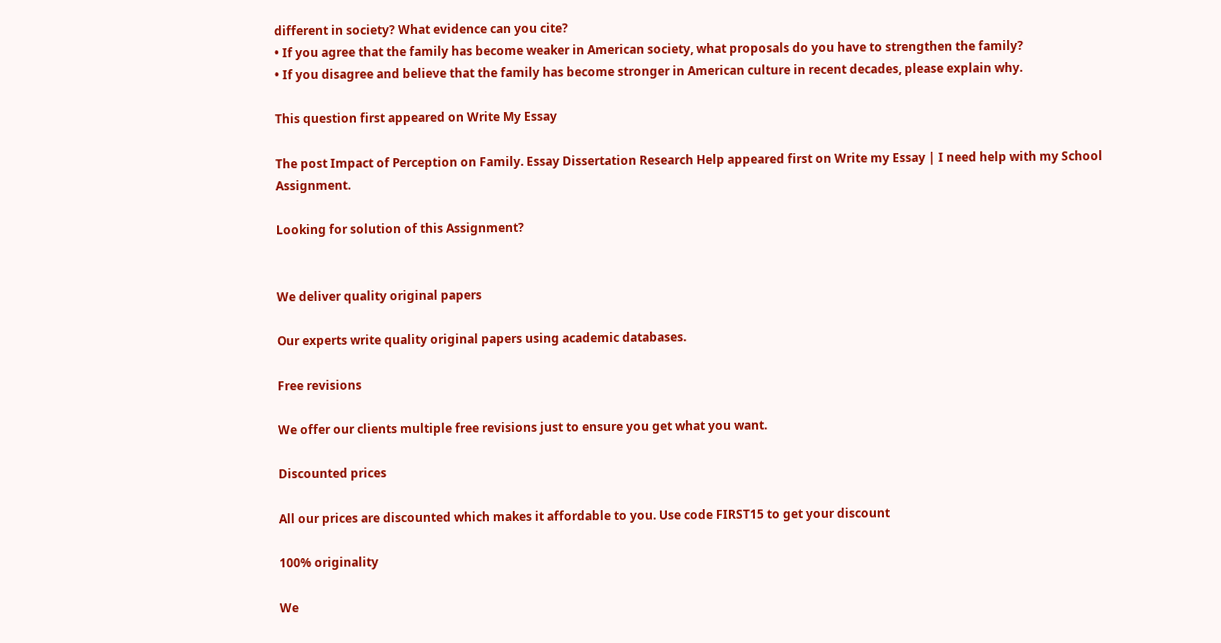different in society? What evidence can you cite?
• If you agree that the family has become weaker in American society, what proposals do you have to strengthen the family?
• If you disagree and believe that the family has become stronger in American culture in recent decades, please explain why.

This question first appeared on Write My Essay

The post Impact of Perception on Family. Essay Dissertation Research Help appeared first on Write my Essay | I need help with my School Assignment.

Looking for solution of this Assignment?


We deliver quality original papers

Our experts write quality original papers using academic databases.

Free revisions

We offer our clients multiple free revisions just to ensure you get what you want.

Discounted prices

All our prices are discounted which makes it affordable to you. Use code FIRST15 to get your discount

100% originality

We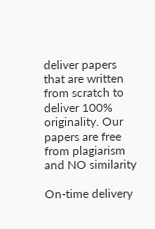deliver papers that are written from scratch to deliver 100% originality. Our papers are free from plagiarism and NO similarity

On-time delivery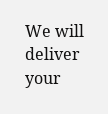We will deliver your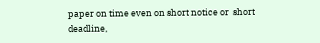paper on time even on short notice or  short deadline,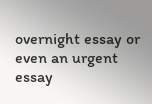overnight essay or even an urgent essay